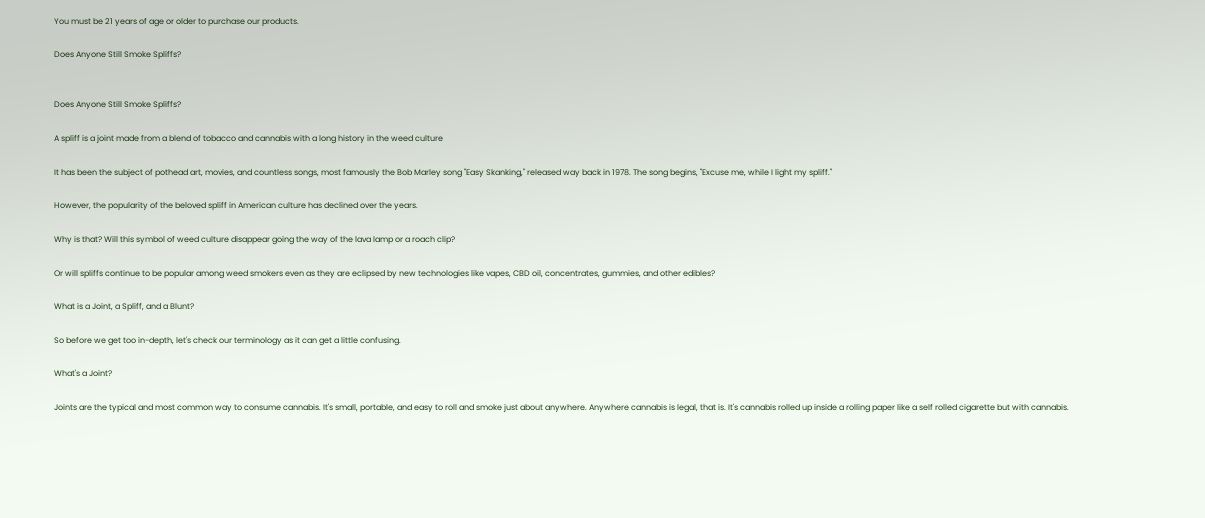You must be 21 years of age or older to purchase our products.

Does Anyone Still Smoke Spliffs?


Does Anyone Still Smoke Spliffs?

A spliff is a joint made from a blend of tobacco and cannabis with a long history in the weed culture

It has been the subject of pothead art, movies, and countless songs, most famously the Bob Marley song "Easy Skanking," released way back in 1978. The song begins, "Excuse me, while I light my spliff."

However, the popularity of the beloved spliff in American culture has declined over the years.

Why is that? Will this symbol of weed culture disappear going the way of the lava lamp or a roach clip?

Or will spliffs continue to be popular among weed smokers even as they are eclipsed by new technologies like vapes, CBD oil, concentrates, gummies, and other edibles?

What is a Joint, a Spliff, and a Blunt?

So before we get too in-depth, let's check our terminology as it can get a little confusing.

What's a Joint?

Joints are the typical and most common way to consume cannabis. It's small, portable, and easy to roll and smoke just about anywhere. Anywhere cannabis is legal, that is. It's cannabis rolled up inside a rolling paper like a self rolled cigarette but with cannabis.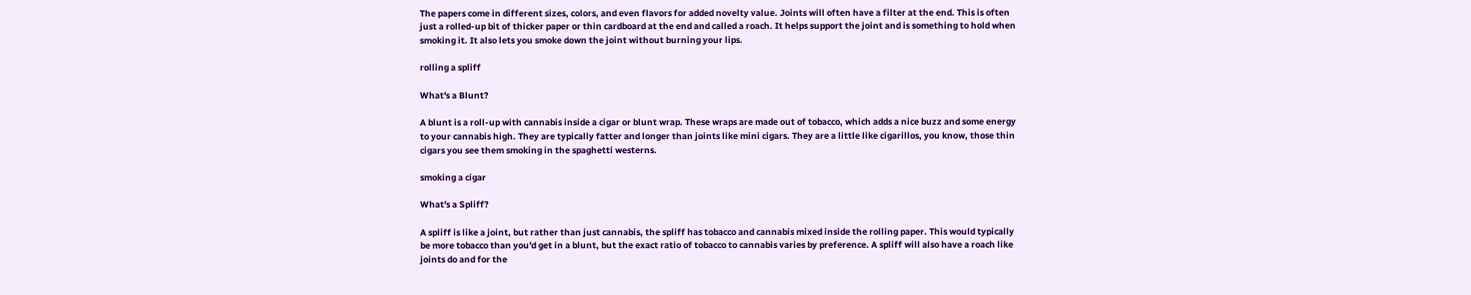The papers come in different sizes, colors, and even flavors for added novelty value. Joints will often have a filter at the end. This is often just a rolled-up bit of thicker paper or thin cardboard at the end and called a roach. It helps support the joint and is something to hold when smoking it. It also lets you smoke down the joint without burning your lips.

rolling a spliff

What's a Blunt?

A blunt is a roll-up with cannabis inside a cigar or blunt wrap. These wraps are made out of tobacco, which adds a nice buzz and some energy to your cannabis high. They are typically fatter and longer than joints like mini cigars. They are a little like cigarillos, you know, those thin cigars you see them smoking in the spaghetti westerns.

smoking a cigar

What's a Spliff?

A spliff is like a joint, but rather than just cannabis, the spliff has tobacco and cannabis mixed inside the rolling paper. This would typically be more tobacco than you'd get in a blunt, but the exact ratio of tobacco to cannabis varies by preference. A spliff will also have a roach like joints do and for the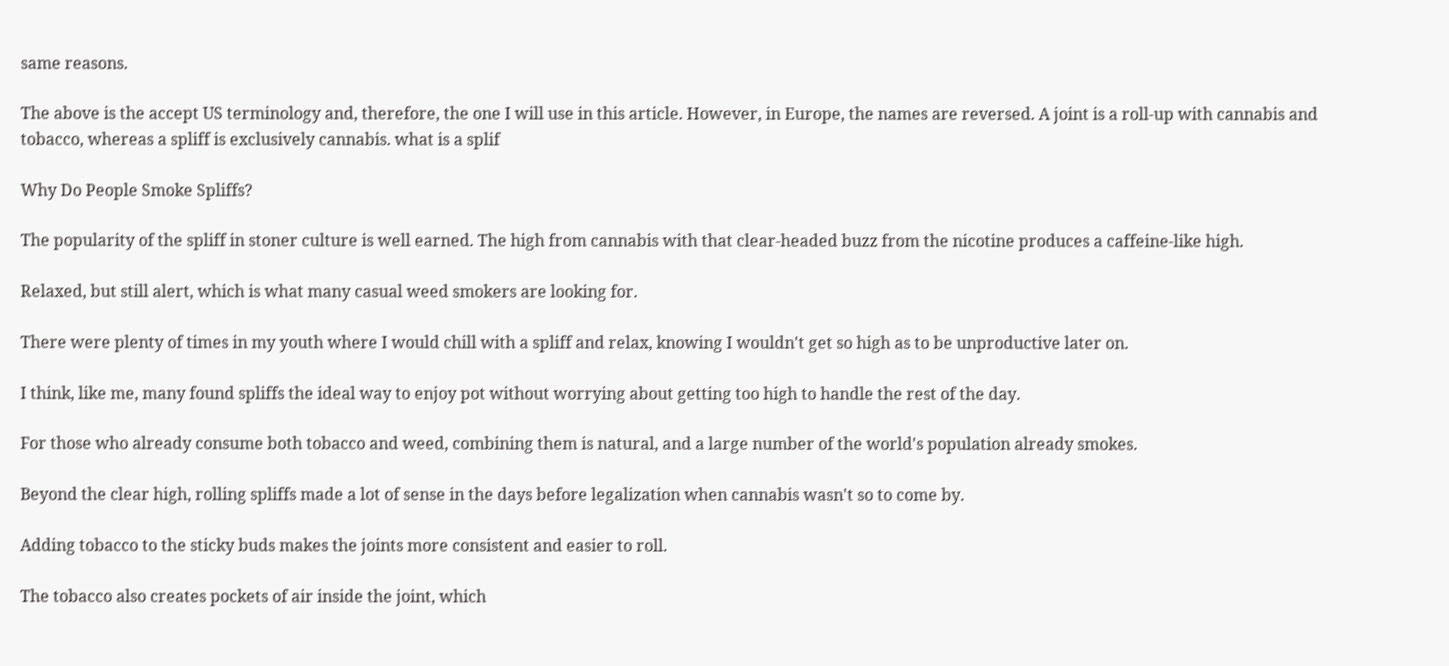same reasons.

The above is the accept US terminology and, therefore, the one I will use in this article. However, in Europe, the names are reversed. A joint is a roll-up with cannabis and tobacco, whereas a spliff is exclusively cannabis. what is a splif

Why Do People Smoke Spliffs?

The popularity of the spliff in stoner culture is well earned. The high from cannabis with that clear-headed buzz from the nicotine produces a caffeine-like high.

Relaxed, but still alert, which is what many casual weed smokers are looking for.

There were plenty of times in my youth where I would chill with a spliff and relax, knowing I wouldn't get so high as to be unproductive later on.

I think, like me, many found spliffs the ideal way to enjoy pot without worrying about getting too high to handle the rest of the day.

For those who already consume both tobacco and weed, combining them is natural, and a large number of the world's population already smokes.

Beyond the clear high, rolling spliffs made a lot of sense in the days before legalization when cannabis wasn't so to come by.

Adding tobacco to the sticky buds makes the joints more consistent and easier to roll.

The tobacco also creates pockets of air inside the joint, which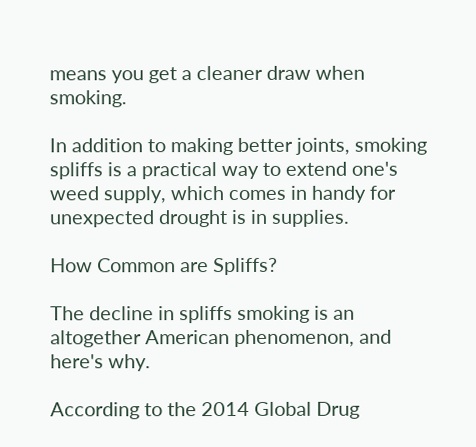means you get a cleaner draw when smoking.

In addition to making better joints, smoking spliffs is a practical way to extend one's weed supply, which comes in handy for unexpected drought is in supplies.

How Common are Spliffs?

The decline in spliffs smoking is an altogether American phenomenon, and here's why.

According to the 2014 Global Drug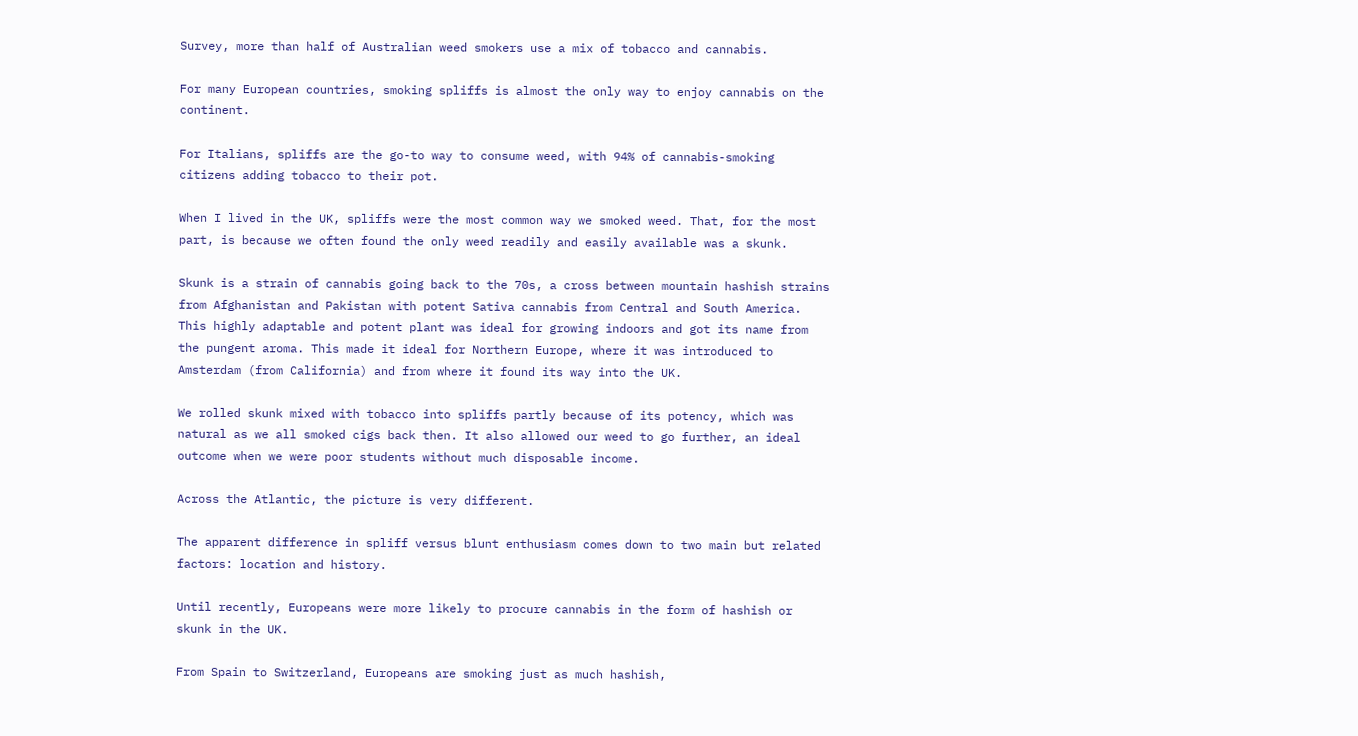Survey, more than half of Australian weed smokers use a mix of tobacco and cannabis.

For many European countries, smoking spliffs is almost the only way to enjoy cannabis on the continent.

For Italians, spliffs are the go-to way to consume weed, with 94% of cannabis-smoking citizens adding tobacco to their pot.

When I lived in the UK, spliffs were the most common way we smoked weed. That, for the most part, is because we often found the only weed readily and easily available was a skunk.

Skunk is a strain of cannabis going back to the 70s, a cross between mountain hashish strains from Afghanistan and Pakistan with potent Sativa cannabis from Central and South America. This highly adaptable and potent plant was ideal for growing indoors and got its name from the pungent aroma. This made it ideal for Northern Europe, where it was introduced to Amsterdam (from California) and from where it found its way into the UK.

We rolled skunk mixed with tobacco into spliffs partly because of its potency, which was natural as we all smoked cigs back then. It also allowed our weed to go further, an ideal outcome when we were poor students without much disposable income.

Across the Atlantic, the picture is very different.

The apparent difference in spliff versus blunt enthusiasm comes down to two main but related factors: location and history.

Until recently, Europeans were more likely to procure cannabis in the form of hashish or skunk in the UK.

From Spain to Switzerland, Europeans are smoking just as much hashish,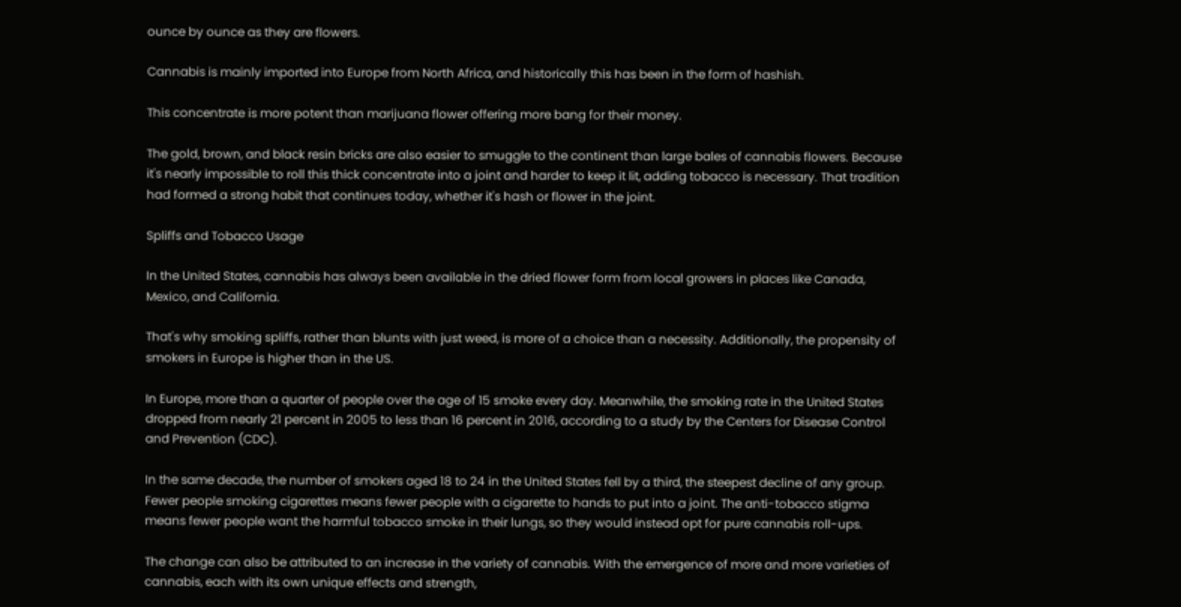ounce by ounce as they are flowers.

Cannabis is mainly imported into Europe from North Africa, and historically this has been in the form of hashish.

This concentrate is more potent than marijuana flower offering more bang for their money.

The gold, brown, and black resin bricks are also easier to smuggle to the continent than large bales of cannabis flowers. Because it's nearly impossible to roll this thick concentrate into a joint and harder to keep it lit, adding tobacco is necessary. That tradition had formed a strong habit that continues today, whether it's hash or flower in the joint.

Spliffs and Tobacco Usage

In the United States, cannabis has always been available in the dried flower form from local growers in places like Canada, Mexico, and California.

That's why smoking spliffs, rather than blunts with just weed, is more of a choice than a necessity. Additionally, the propensity of smokers in Europe is higher than in the US.

In Europe, more than a quarter of people over the age of 15 smoke every day. Meanwhile, the smoking rate in the United States dropped from nearly 21 percent in 2005 to less than 16 percent in 2016, according to a study by the Centers for Disease Control and Prevention (CDC).

In the same decade, the number of smokers aged 18 to 24 in the United States fell by a third, the steepest decline of any group. Fewer people smoking cigarettes means fewer people with a cigarette to hands to put into a joint. The anti-tobacco stigma means fewer people want the harmful tobacco smoke in their lungs, so they would instead opt for pure cannabis roll-ups.

The change can also be attributed to an increase in the variety of cannabis. With the emergence of more and more varieties of cannabis, each with its own unique effects and strength,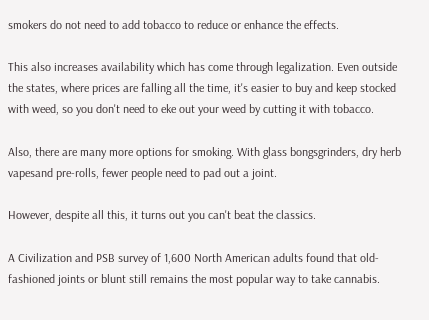smokers do not need to add tobacco to reduce or enhance the effects.

This also increases availability which has come through legalization. Even outside the states, where prices are falling all the time, it's easier to buy and keep stocked with weed, so you don't need to eke out your weed by cutting it with tobacco.

Also, there are many more options for smoking. With glass bongsgrinders, dry herb vapesand pre-rolls, fewer people need to pad out a joint.

However, despite all this, it turns out you can't beat the classics.

A Civilization and PSB survey of 1,600 North American adults found that old-fashioned joints or blunt still remains the most popular way to take cannabis.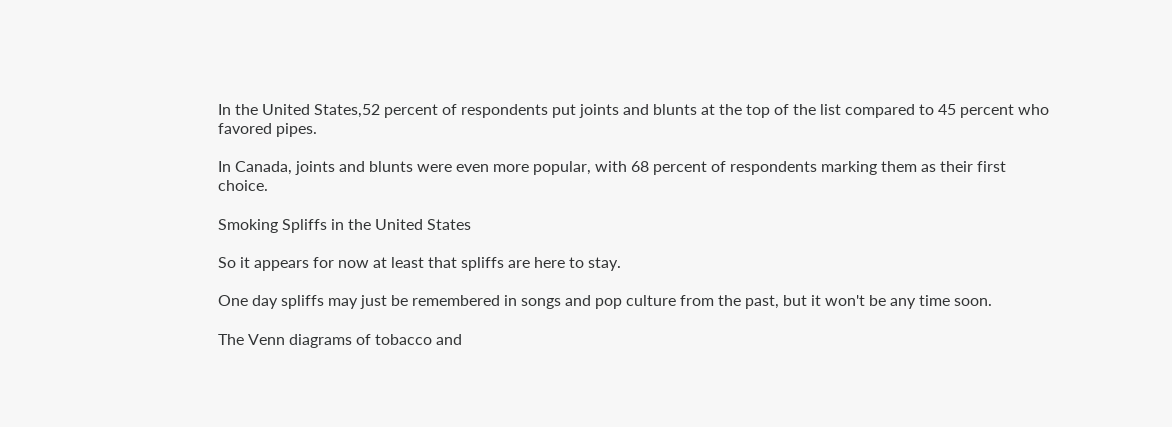In the United States,52 percent of respondents put joints and blunts at the top of the list compared to 45 percent who favored pipes.

In Canada, joints and blunts were even more popular, with 68 percent of respondents marking them as their first choice.

Smoking Spliffs in the United States

So it appears for now at least that spliffs are here to stay.

One day spliffs may just be remembered in songs and pop culture from the past, but it won't be any time soon.

The Venn diagrams of tobacco and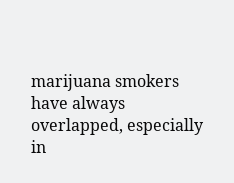marijuana smokers have always overlapped, especially in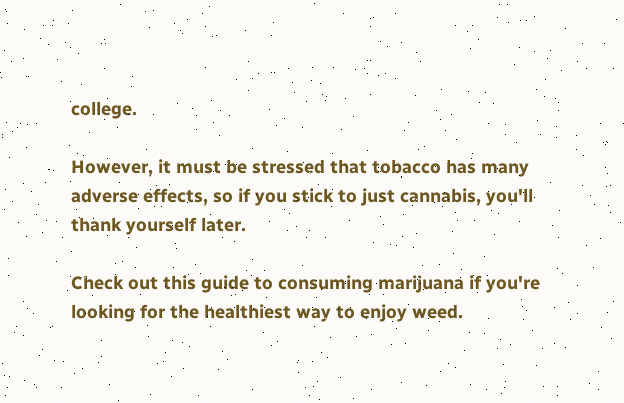college.

However, it must be stressed that tobacco has many adverse effects, so if you stick to just cannabis, you'll thank yourself later.

Check out this guide to consuming marijuana if you're looking for the healthiest way to enjoy weed.